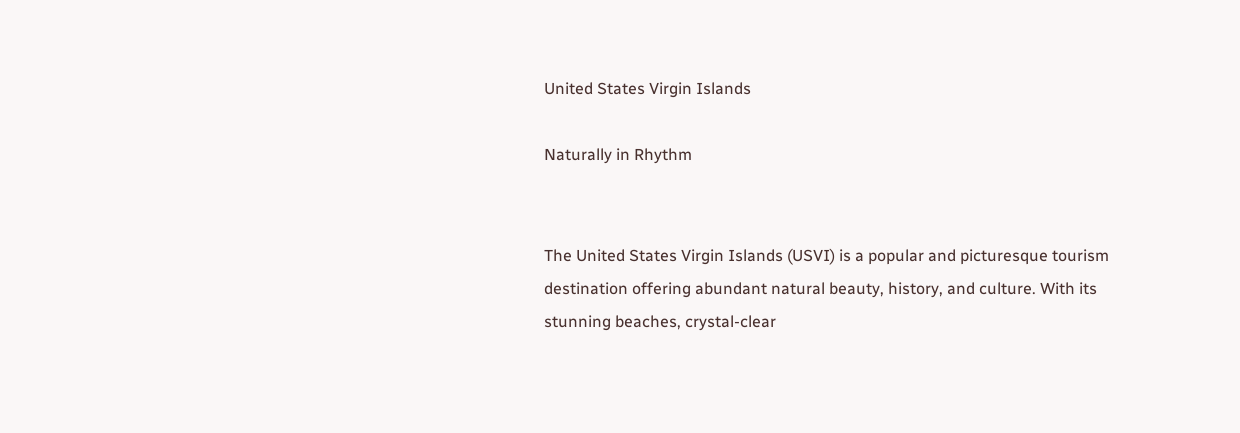United States Virgin Islands

Naturally in Rhythm


The United States Virgin Islands (USVI) is a popular and picturesque tourism destination offering abundant natural beauty, history, and culture. With its stunning beaches, crystal-clear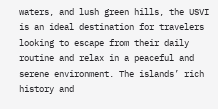waters, and lush green hills, the USVI is an ideal destination for travelers looking to escape from their daily routine and relax in a peaceful and serene environment. The islands’ rich history and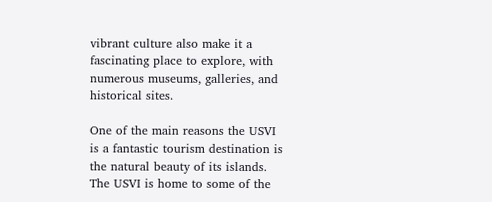vibrant culture also make it a fascinating place to explore, with numerous museums, galleries, and historical sites.

One of the main reasons the USVI is a fantastic tourism destination is the natural beauty of its islands. The USVI is home to some of the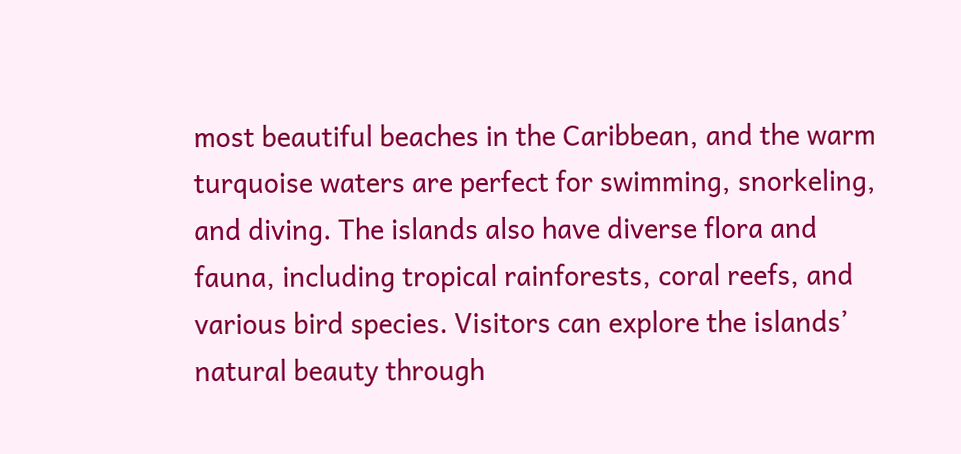most beautiful beaches in the Caribbean, and the warm turquoise waters are perfect for swimming, snorkeling, and diving. The islands also have diverse flora and fauna, including tropical rainforests, coral reefs, and various bird species. Visitors can explore the islands’ natural beauty through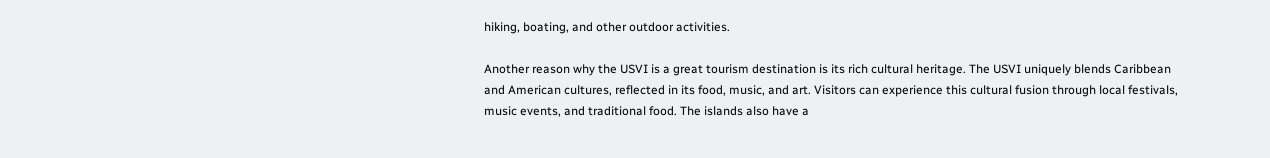hiking, boating, and other outdoor activities.

Another reason why the USVI is a great tourism destination is its rich cultural heritage. The USVI uniquely blends Caribbean and American cultures, reflected in its food, music, and art. Visitors can experience this cultural fusion through local festivals, music events, and traditional food. The islands also have a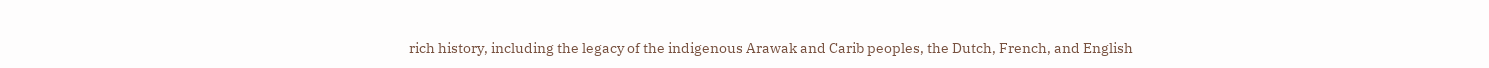rich history, including the legacy of the indigenous Arawak and Carib peoples, the Dutch, French, and English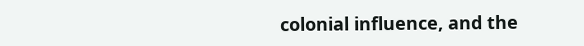colonial influence, and the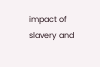impact of slavery and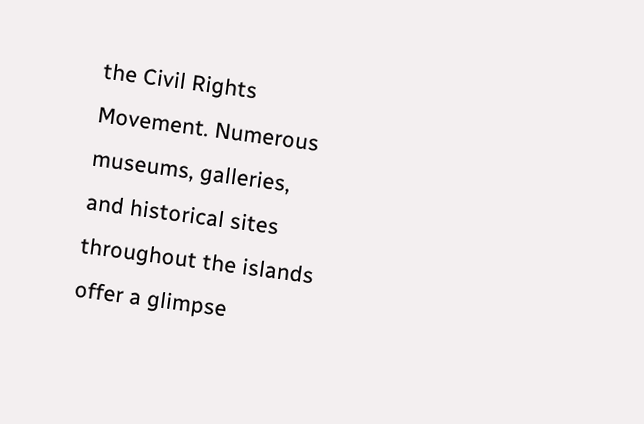the Civil Rights Movement. Numerous museums, galleries, and historical sites throughout the islands offer a glimpse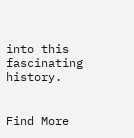into this fascinating history.


Find More